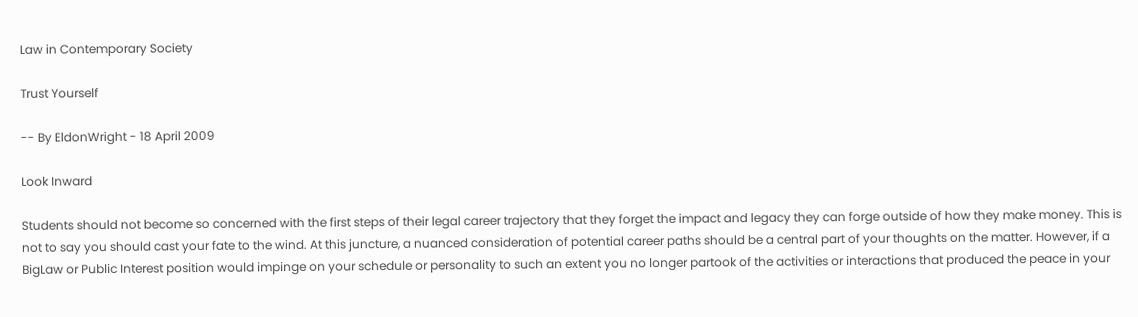Law in Contemporary Society

Trust Yourself

-- By EldonWright - 18 April 2009

Look Inward

Students should not become so concerned with the first steps of their legal career trajectory that they forget the impact and legacy they can forge outside of how they make money. This is not to say you should cast your fate to the wind. At this juncture, a nuanced consideration of potential career paths should be a central part of your thoughts on the matter. However, if a BigLaw or Public Interest position would impinge on your schedule or personality to such an extent you no longer partook of the activities or interactions that produced the peace in your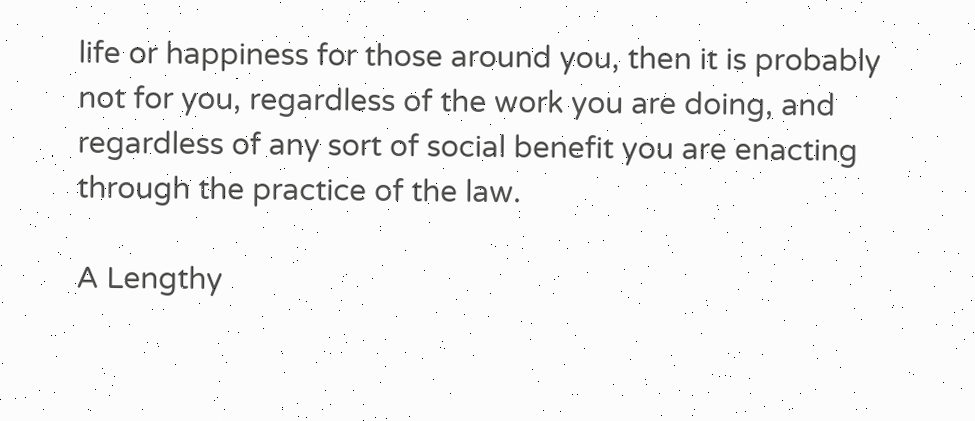life or happiness for those around you, then it is probably not for you, regardless of the work you are doing, and regardless of any sort of social benefit you are enacting through the practice of the law.

A Lengthy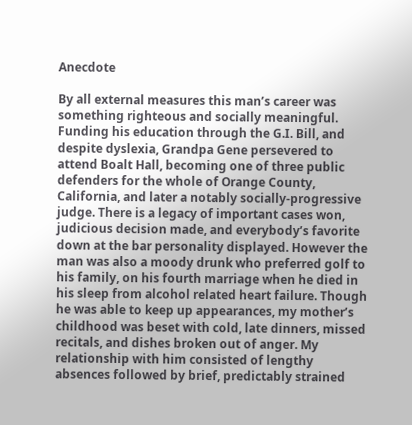Anecdote

By all external measures this man’s career was something righteous and socially meaningful. Funding his education through the G.I. Bill, and despite dyslexia, Grandpa Gene persevered to attend Boalt Hall, becoming one of three public defenders for the whole of Orange County, California, and later a notably socially-progressive judge. There is a legacy of important cases won, judicious decision made, and everybody’s favorite down at the bar personality displayed. However the man was also a moody drunk who preferred golf to his family, on his fourth marriage when he died in his sleep from alcohol related heart failure. Though he was able to keep up appearances, my mother’s childhood was beset with cold, late dinners, missed recitals, and dishes broken out of anger. My relationship with him consisted of lengthy absences followed by brief, predictably strained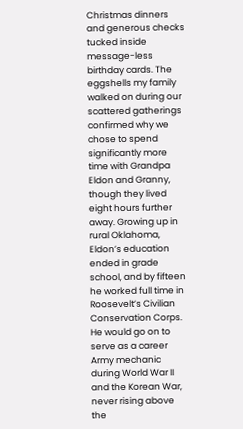Christmas dinners and generous checks tucked inside message-less birthday cards. The eggshells my family walked on during our scattered gatherings confirmed why we chose to spend significantly more time with Grandpa Eldon and Granny, though they lived eight hours further away. Growing up in rural Oklahoma, Eldon’s education ended in grade school, and by fifteen he worked full time in Roosevelt’s Civilian Conservation Corps. He would go on to serve as a career Army mechanic during World War II and the Korean War, never rising above the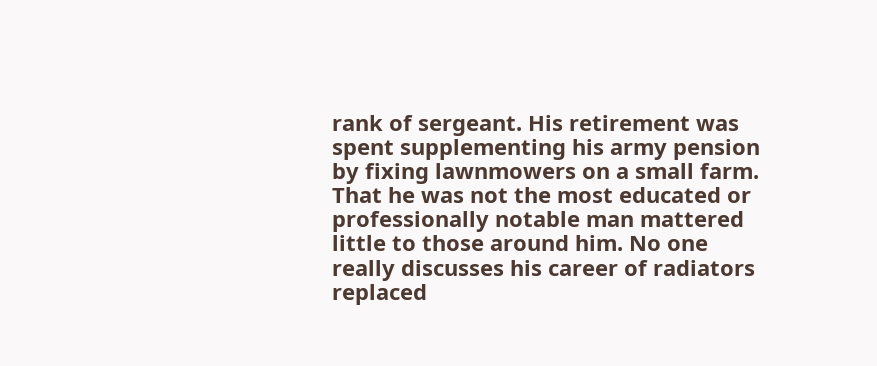rank of sergeant. His retirement was spent supplementing his army pension by fixing lawnmowers on a small farm. That he was not the most educated or professionally notable man mattered little to those around him. No one really discusses his career of radiators replaced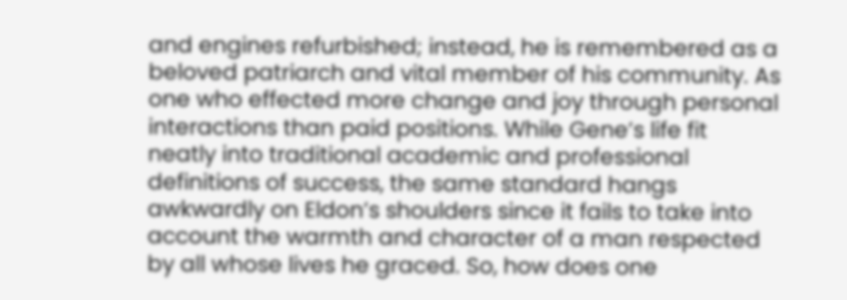and engines refurbished; instead, he is remembered as a beloved patriarch and vital member of his community. As one who effected more change and joy through personal interactions than paid positions. While Gene’s life fit neatly into traditional academic and professional definitions of success, the same standard hangs awkwardly on Eldon’s shoulders since it fails to take into account the warmth and character of a man respected by all whose lives he graced. So, how does one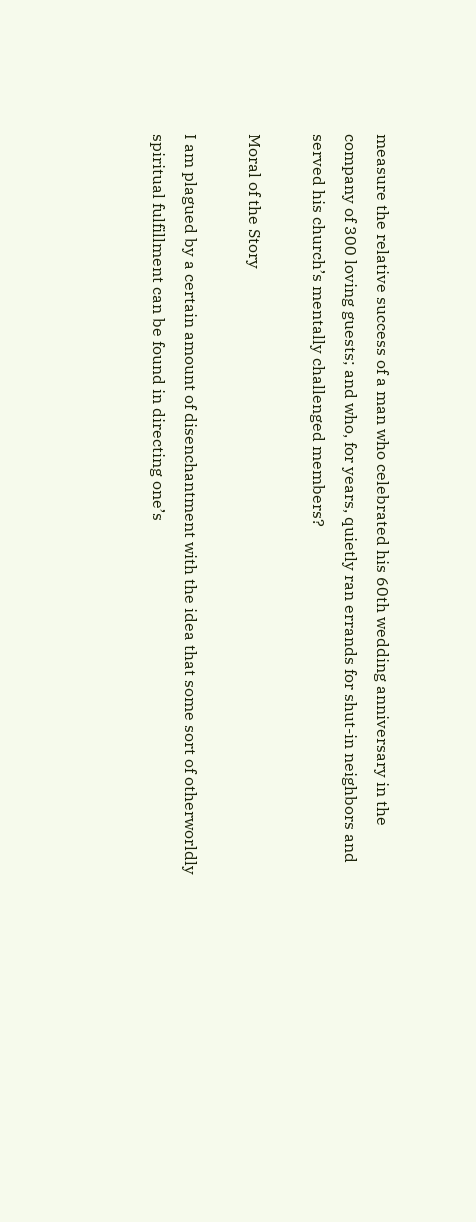measure the relative success of a man who celebrated his 60th wedding anniversary in the company of 300 loving guests; and who, for years, quietly ran errands for shut-in neighbors and served his church’s mentally challenged members?

Moral of the Story

I am plagued by a certain amount of disenchantment with the idea that some sort of otherworldly spiritual fulfillment can be found in directing one’s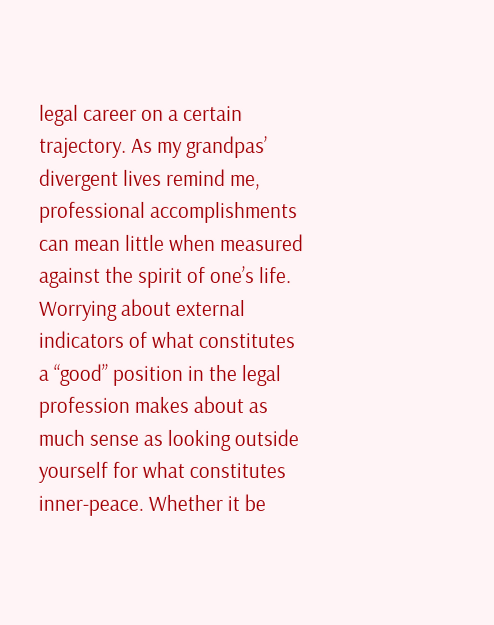legal career on a certain trajectory. As my grandpas’ divergent lives remind me, professional accomplishments can mean little when measured against the spirit of one’s life. Worrying about external indicators of what constitutes a “good” position in the legal profession makes about as much sense as looking outside yourself for what constitutes inner-peace. Whether it be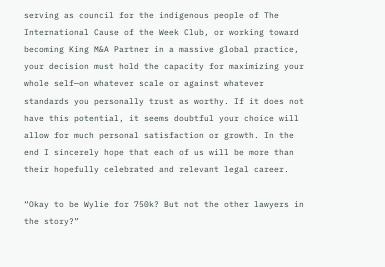serving as council for the indigenous people of The International Cause of the Week Club, or working toward becoming King M&A Partner in a massive global practice, your decision must hold the capacity for maximizing your whole self—on whatever scale or against whatever standards you personally trust as worthy. If it does not have this potential, it seems doubtful your choice will allow for much personal satisfaction or growth. In the end I sincerely hope that each of us will be more than their hopefully celebrated and relevant legal career.

“Okay to be Wylie for 750k? But not the other lawyers in the story?”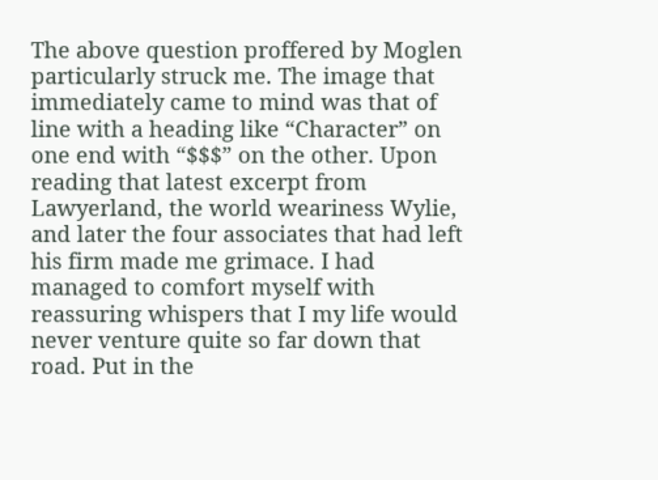The above question proffered by Moglen particularly struck me. The image that immediately came to mind was that of line with a heading like “Character” on one end with “$$$” on the other. Upon reading that latest excerpt from Lawyerland, the world weariness Wylie, and later the four associates that had left his firm made me grimace. I had managed to comfort myself with reassuring whispers that I my life would never venture quite so far down that road. Put in the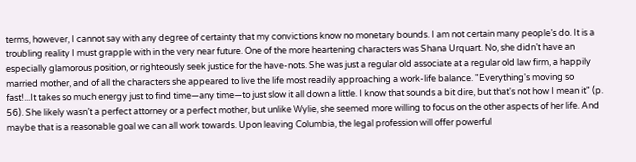terms, however, I cannot say with any degree of certainty that my convictions know no monetary bounds. I am not certain many people’s do. It is a troubling reality I must grapple with in the very near future. One of the more heartening characters was Shana Urquart. No, she didn’t have an especially glamorous position, or righteously seek justice for the have-nots. She was just a regular old associate at a regular old law firm, a happily married mother, and of all the characters she appeared to live the life most readily approaching a work-life balance. "Everything's moving so fast!...It takes so much energy just to find time—any time—to just slow it all down a little. I know that sounds a bit dire, but that's not how I mean it" (p. 56). She likely wasn’t a perfect attorney or a perfect mother, but unlike Wylie, she seemed more willing to focus on the other aspects of her life. And maybe that is a reasonable goal we can all work towards. Upon leaving Columbia, the legal profession will offer powerful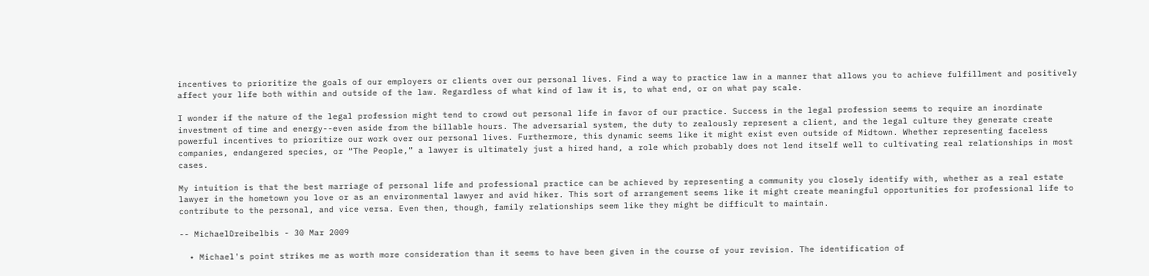incentives to prioritize the goals of our employers or clients over our personal lives. Find a way to practice law in a manner that allows you to achieve fulfillment and positively affect your life both within and outside of the law. Regardless of what kind of law it is, to what end, or on what pay scale.

I wonder if the nature of the legal profession might tend to crowd out personal life in favor of our practice. Success in the legal profession seems to require an inordinate investment of time and energy--even aside from the billable hours. The adversarial system, the duty to zealously represent a client, and the legal culture they generate create powerful incentives to prioritize our work over our personal lives. Furthermore, this dynamic seems like it might exist even outside of Midtown. Whether representing faceless companies, endangered species, or “The People,” a lawyer is ultimately just a hired hand, a role which probably does not lend itself well to cultivating real relationships in most cases.

My intuition is that the best marriage of personal life and professional practice can be achieved by representing a community you closely identify with, whether as a real estate lawyer in the hometown you love or as an environmental lawyer and avid hiker. This sort of arrangement seems like it might create meaningful opportunities for professional life to contribute to the personal, and vice versa. Even then, though, family relationships seem like they might be difficult to maintain.

-- MichaelDreibelbis - 30 Mar 2009

  • Michael's point strikes me as worth more consideration than it seems to have been given in the course of your revision. The identification of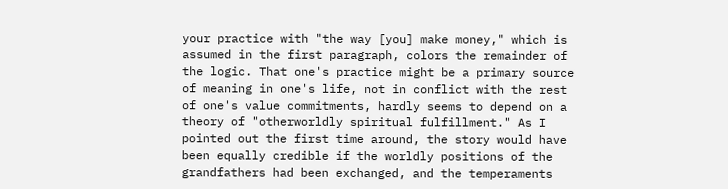your practice with "the way [you] make money," which is assumed in the first paragraph, colors the remainder of the logic. That one's practice might be a primary source of meaning in one's life, not in conflict with the rest of one's value commitments, hardly seems to depend on a theory of "otherworldly spiritual fulfillment." As I pointed out the first time around, the story would have been equally credible if the worldly positions of the grandfathers had been exchanged, and the temperaments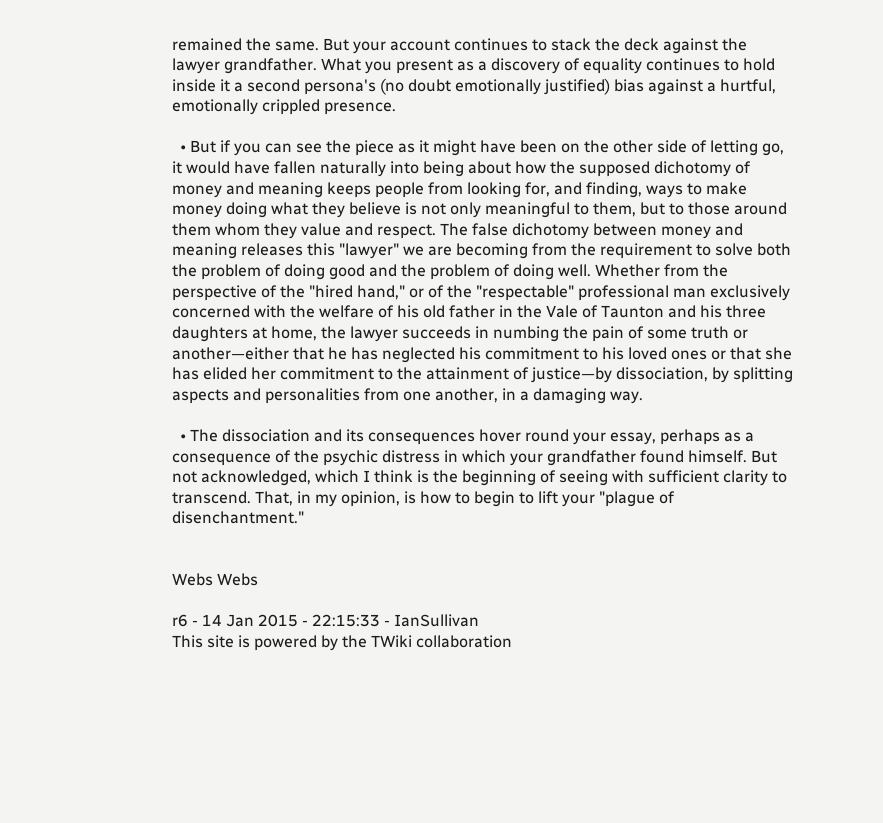remained the same. But your account continues to stack the deck against the lawyer grandfather. What you present as a discovery of equality continues to hold inside it a second persona's (no doubt emotionally justified) bias against a hurtful, emotionally crippled presence.

  • But if you can see the piece as it might have been on the other side of letting go, it would have fallen naturally into being about how the supposed dichotomy of money and meaning keeps people from looking for, and finding, ways to make money doing what they believe is not only meaningful to them, but to those around them whom they value and respect. The false dichotomy between money and meaning releases this "lawyer" we are becoming from the requirement to solve both the problem of doing good and the problem of doing well. Whether from the perspective of the "hired hand," or of the "respectable" professional man exclusively concerned with the welfare of his old father in the Vale of Taunton and his three daughters at home, the lawyer succeeds in numbing the pain of some truth or another—either that he has neglected his commitment to his loved ones or that she has elided her commitment to the attainment of justice—by dissociation, by splitting aspects and personalities from one another, in a damaging way.

  • The dissociation and its consequences hover round your essay, perhaps as a consequence of the psychic distress in which your grandfather found himself. But not acknowledged, which I think is the beginning of seeing with sufficient clarity to transcend. That, in my opinion, is how to begin to lift your "plague of disenchantment."


Webs Webs

r6 - 14 Jan 2015 - 22:15:33 - IanSullivan
This site is powered by the TWiki collaboration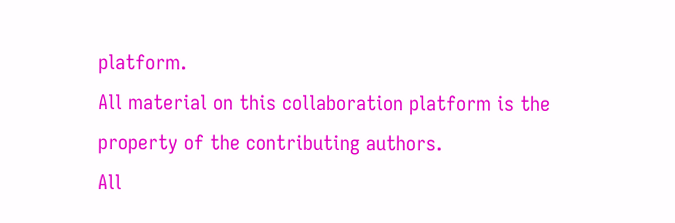platform.
All material on this collaboration platform is the property of the contributing authors.
All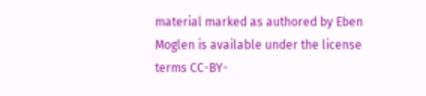material marked as authored by Eben Moglen is available under the license terms CC-BY-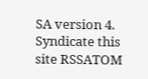SA version 4.
Syndicate this site RSSATOM